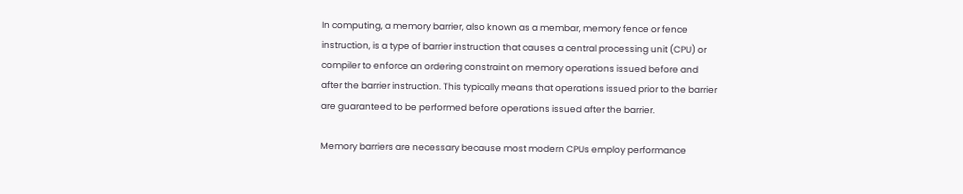In computing, a memory barrier, also known as a membar, memory fence or fence instruction, is a type of barrier instruction that causes a central processing unit (CPU) or compiler to enforce an ordering constraint on memory operations issued before and after the barrier instruction. This typically means that operations issued prior to the barrier are guaranteed to be performed before operations issued after the barrier.

Memory barriers are necessary because most modern CPUs employ performance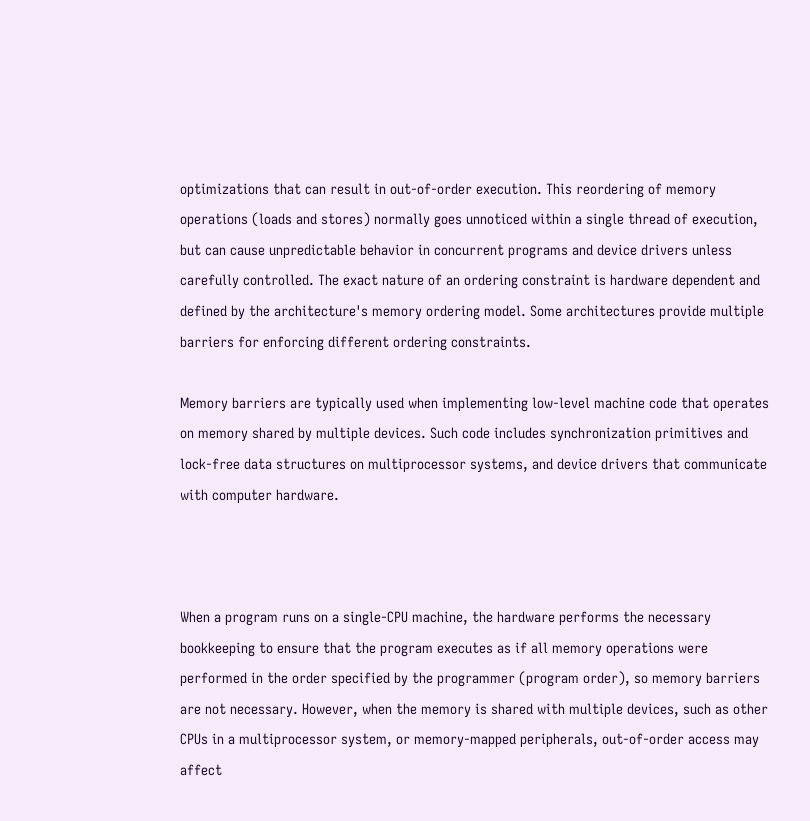optimizations that can result in out-of-order execution. This reordering of memory operations (loads and stores) normally goes unnoticed within a single thread of execution, but can cause unpredictable behavior in concurrent programs and device drivers unless carefully controlled. The exact nature of an ordering constraint is hardware dependent and defined by the architecture's memory ordering model. Some architectures provide multiple barriers for enforcing different ordering constraints.

Memory barriers are typically used when implementing low-level machine code that operates on memory shared by multiple devices. Such code includes synchronization primitives and lock-free data structures on multiprocessor systems, and device drivers that communicate with computer hardware.



When a program runs on a single-CPU machine, the hardware performs the necessary bookkeeping to ensure that the program executes as if all memory operations were performed in the order specified by the programmer (program order), so memory barriers are not necessary. However, when the memory is shared with multiple devices, such as other CPUs in a multiprocessor system, or memory-mapped peripherals, out-of-order access may affect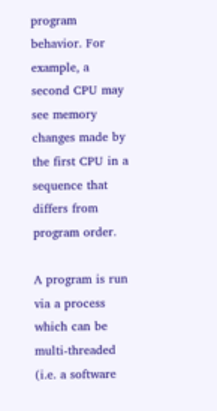program behavior. For example, a second CPU may see memory changes made by the first CPU in a sequence that differs from program order.

A program is run via a process which can be multi-threaded (i.e. a software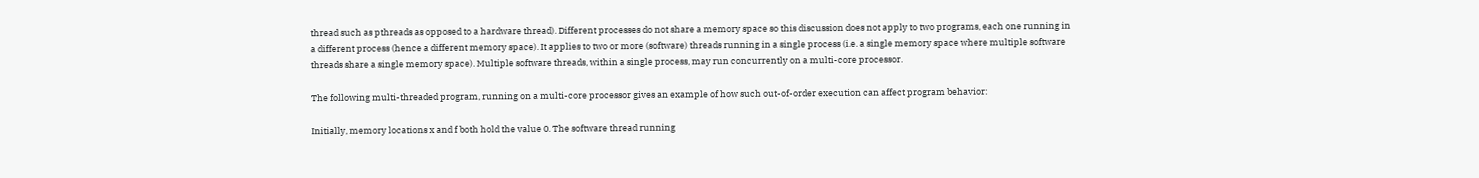thread such as pthreads as opposed to a hardware thread). Different processes do not share a memory space so this discussion does not apply to two programs, each one running in a different process (hence a different memory space). It applies to two or more (software) threads running in a single process (i.e. a single memory space where multiple software threads share a single memory space). Multiple software threads, within a single process, may run concurrently on a multi-core processor.

The following multi-threaded program, running on a multi-core processor gives an example of how such out-of-order execution can affect program behavior:

Initially, memory locations x and f both hold the value 0. The software thread running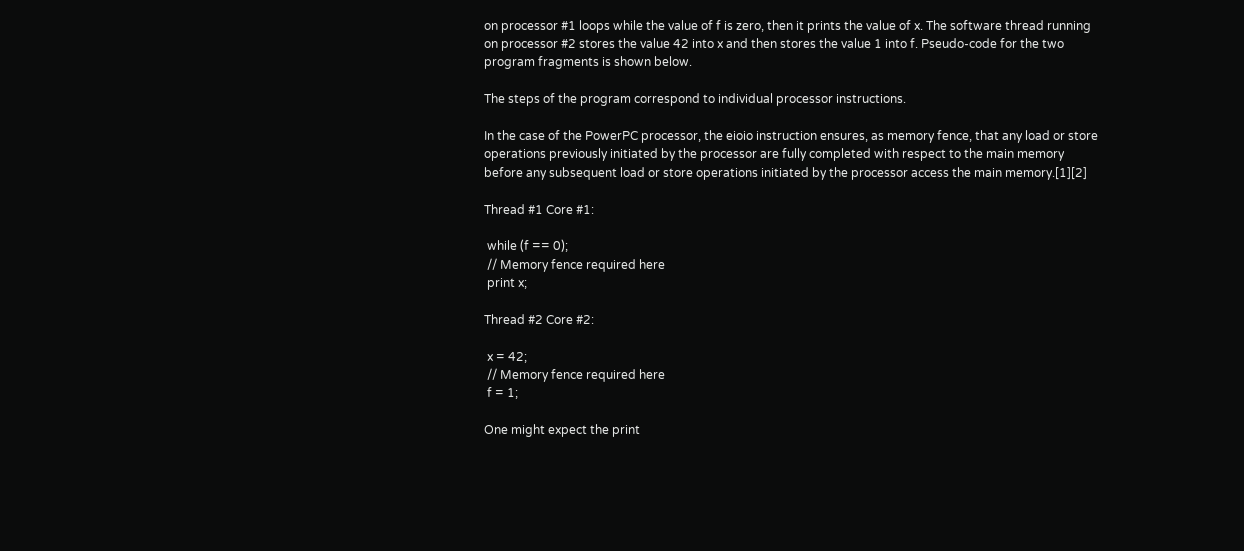on processor #1 loops while the value of f is zero, then it prints the value of x. The software thread running on processor #2 stores the value 42 into x and then stores the value 1 into f. Pseudo-code for the two program fragments is shown below.

The steps of the program correspond to individual processor instructions.

In the case of the PowerPC processor, the eioio instruction ensures, as memory fence, that any load or store operations previously initiated by the processor are fully completed with respect to the main memory before any subsequent load or store operations initiated by the processor access the main memory.[1][2]

Thread #1 Core #1:

 while (f == 0);
 // Memory fence required here
 print x;

Thread #2 Core #2:

 x = 42;
 // Memory fence required here
 f = 1;

One might expect the print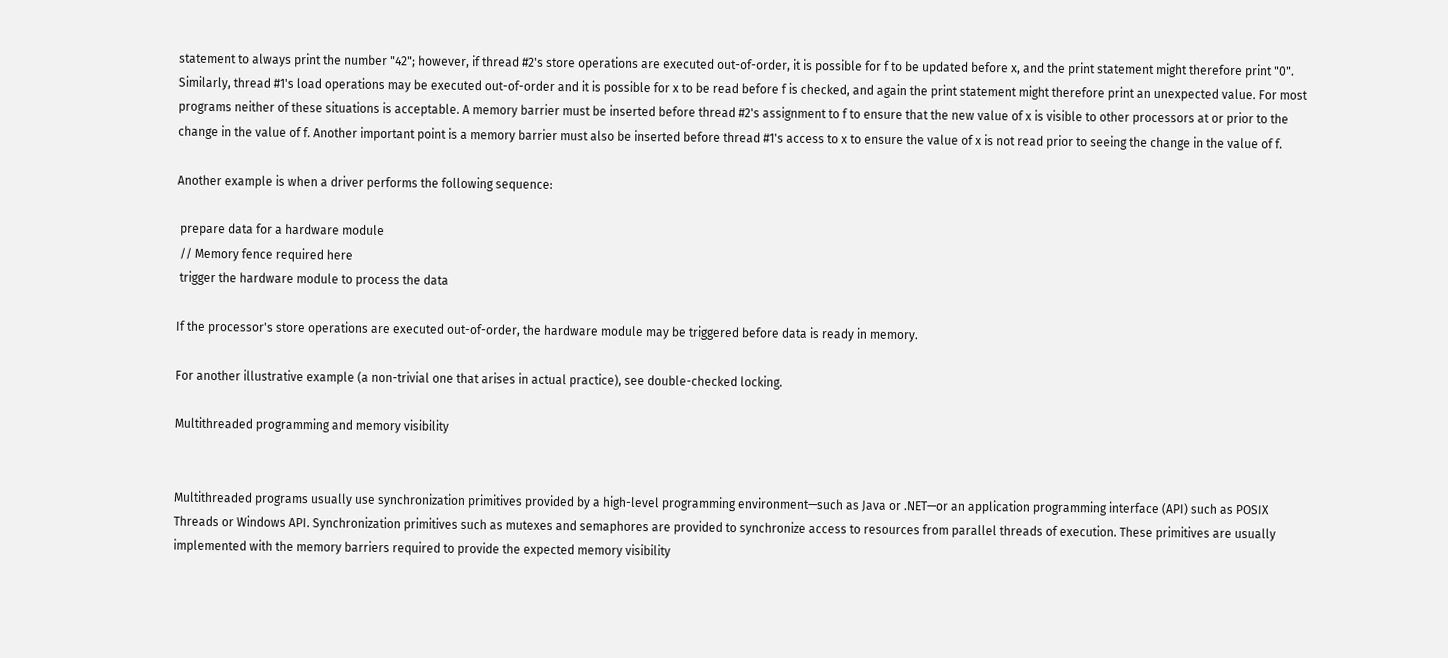statement to always print the number "42"; however, if thread #2's store operations are executed out-of-order, it is possible for f to be updated before x, and the print statement might therefore print "0". Similarly, thread #1's load operations may be executed out-of-order and it is possible for x to be read before f is checked, and again the print statement might therefore print an unexpected value. For most programs neither of these situations is acceptable. A memory barrier must be inserted before thread #2's assignment to f to ensure that the new value of x is visible to other processors at or prior to the change in the value of f. Another important point is a memory barrier must also be inserted before thread #1's access to x to ensure the value of x is not read prior to seeing the change in the value of f.

Another example is when a driver performs the following sequence:

 prepare data for a hardware module
 // Memory fence required here
 trigger the hardware module to process the data

If the processor's store operations are executed out-of-order, the hardware module may be triggered before data is ready in memory.

For another illustrative example (a non-trivial one that arises in actual practice), see double-checked locking.

Multithreaded programming and memory visibility


Multithreaded programs usually use synchronization primitives provided by a high-level programming environment—such as Java or .NET—or an application programming interface (API) such as POSIX Threads or Windows API. Synchronization primitives such as mutexes and semaphores are provided to synchronize access to resources from parallel threads of execution. These primitives are usually implemented with the memory barriers required to provide the expected memory visibility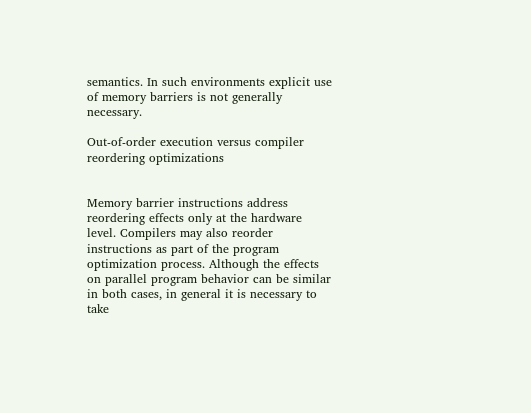semantics. In such environments explicit use of memory barriers is not generally necessary.

Out-of-order execution versus compiler reordering optimizations


Memory barrier instructions address reordering effects only at the hardware level. Compilers may also reorder instructions as part of the program optimization process. Although the effects on parallel program behavior can be similar in both cases, in general it is necessary to take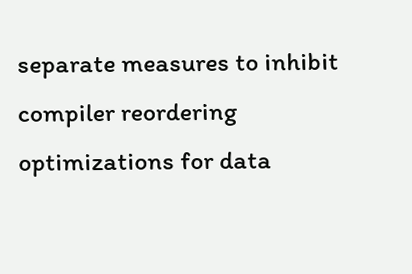separate measures to inhibit compiler reordering optimizations for data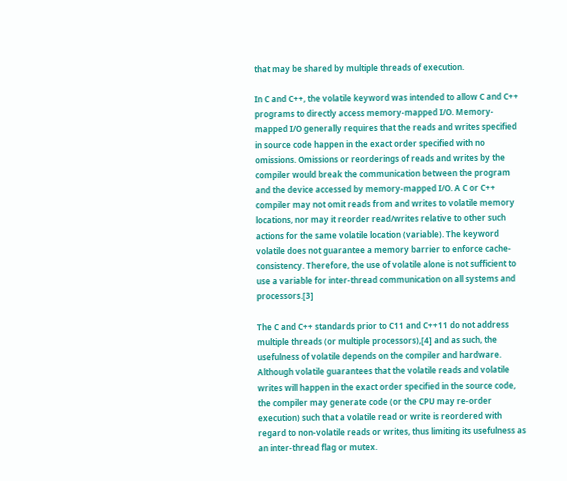that may be shared by multiple threads of execution.

In C and C++, the volatile keyword was intended to allow C and C++ programs to directly access memory-mapped I/O. Memory-mapped I/O generally requires that the reads and writes specified in source code happen in the exact order specified with no omissions. Omissions or reorderings of reads and writes by the compiler would break the communication between the program and the device accessed by memory-mapped I/O. A C or C++ compiler may not omit reads from and writes to volatile memory locations, nor may it reorder read/writes relative to other such actions for the same volatile location (variable). The keyword volatile does not guarantee a memory barrier to enforce cache-consistency. Therefore, the use of volatile alone is not sufficient to use a variable for inter-thread communication on all systems and processors.[3]

The C and C++ standards prior to C11 and C++11 do not address multiple threads (or multiple processors),[4] and as such, the usefulness of volatile depends on the compiler and hardware. Although volatile guarantees that the volatile reads and volatile writes will happen in the exact order specified in the source code, the compiler may generate code (or the CPU may re-order execution) such that a volatile read or write is reordered with regard to non-volatile reads or writes, thus limiting its usefulness as an inter-thread flag or mutex.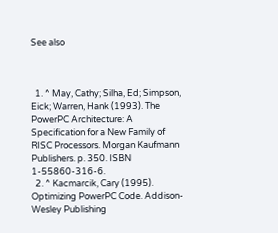See also



  1. ^ May, Cathy; Silha, Ed; Simpson, Eick; Warren, Hank (1993). The PowerPC Architecture: A Specification for a New Family of RISC Processors. Morgan Kaufmann Publishers. p. 350. ISBN 1-55860-316-6.
  2. ^ Kacmarcik, Cary (1995). Optimizing PowerPC Code. Addison-Wesley Publishing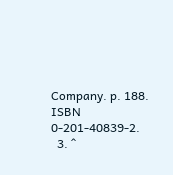Company. p. 188. ISBN 0-201-40839-2.
  3. ^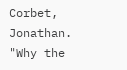Corbet, Jonathan. "Why the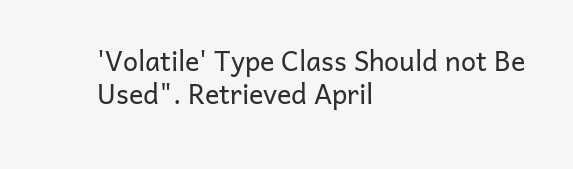'Volatile' Type Class Should not Be Used". Retrieved April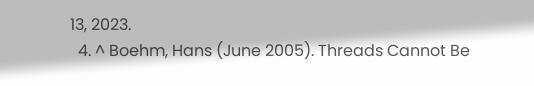13, 2023.
  4. ^ Boehm, Hans (June 2005). Threads Cannot Be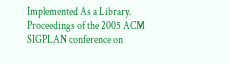Implemented As a Library. Proceedings of the 2005 ACM SIGPLAN conference on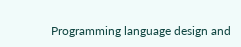Programming language design and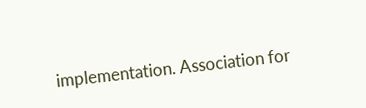implementation. Association for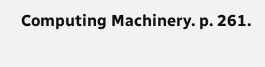Computing Machinery. p. 261.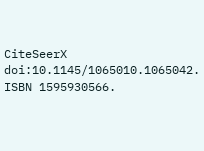CiteSeerX doi:10.1145/1065010.1065042. ISBN 1595930566.